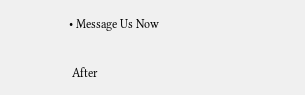• Message Us Now

 After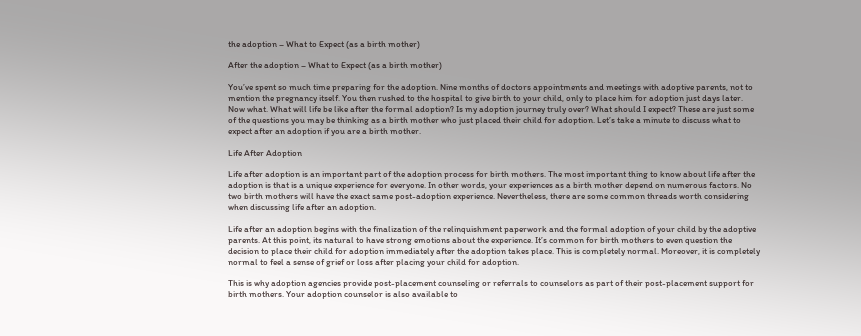the adoption – What to Expect (as a birth mother)

After the adoption – What to Expect (as a birth mother)

You’ve spent so much time preparing for the adoption. Nine months of doctors appointments and meetings with adoptive parents, not to mention the pregnancy itself. You then rushed to the hospital to give birth to your child, only to place him for adoption just days later. Now what. What will life be like after the formal adoption? Is my adoption journey truly over? What should I expect? These are just some of the questions you may be thinking as a birth mother who just placed their child for adoption. Let’s take a minute to discuss what to expect after an adoption if you are a birth mother.

Life After Adoption

Life after adoption is an important part of the adoption process for birth mothers. The most important thing to know about life after the adoption is that is a unique experience for everyone. In other words, your experiences as a birth mother depend on numerous factors. No two birth mothers will have the exact same post-adoption experience. Nevertheless, there are some common threads worth considering when discussing life after an adoption.

Life after an adoption begins with the finalization of the relinquishment paperwork and the formal adoption of your child by the adoptive parents. At this point, its natural to have strong emotions about the experience. It’s common for birth mothers to even question the decision to place their child for adoption immediately after the adoption takes place. This is completely normal. Moreover, it is completely normal to feel a sense of grief or loss after placing your child for adoption.

This is why adoption agencies provide post-placement counseling or referrals to counselors as part of their post-placement support for birth mothers. Your adoption counselor is also available to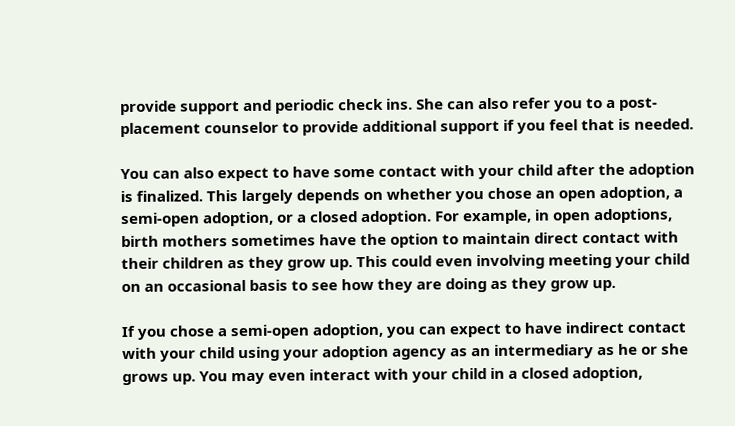provide support and periodic check ins. She can also refer you to a post-placement counselor to provide additional support if you feel that is needed.

You can also expect to have some contact with your child after the adoption is finalized. This largely depends on whether you chose an open adoption, a semi-open adoption, or a closed adoption. For example, in open adoptions, birth mothers sometimes have the option to maintain direct contact with their children as they grow up. This could even involving meeting your child on an occasional basis to see how they are doing as they grow up.

If you chose a semi-open adoption, you can expect to have indirect contact with your child using your adoption agency as an intermediary as he or she grows up. You may even interact with your child in a closed adoption,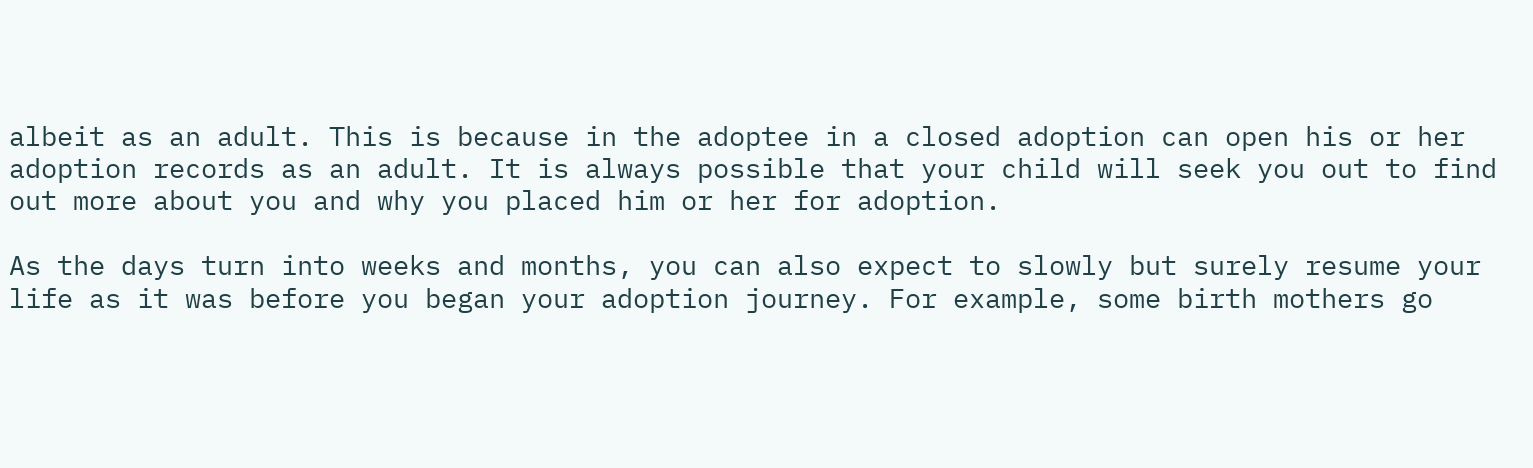albeit as an adult. This is because in the adoptee in a closed adoption can open his or her adoption records as an adult. It is always possible that your child will seek you out to find out more about you and why you placed him or her for adoption.

As the days turn into weeks and months, you can also expect to slowly but surely resume your life as it was before you began your adoption journey. For example, some birth mothers go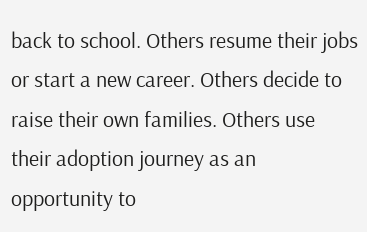back to school. Others resume their jobs or start a new career. Others decide to raise their own families. Others use their adoption journey as an opportunity to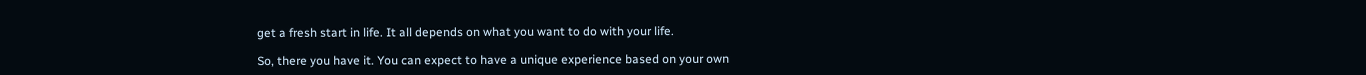get a fresh start in life. It all depends on what you want to do with your life.

So, there you have it. You can expect to have a unique experience based on your own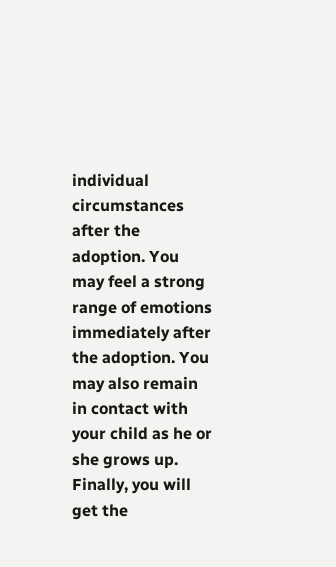individual circumstances after the adoption. You may feel a strong range of emotions immediately after the adoption. You may also remain in contact with your child as he or she grows up. Finally, you will get the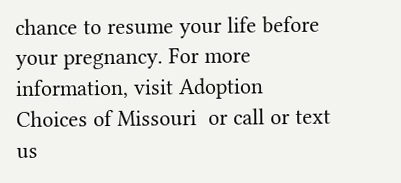chance to resume your life before your pregnancy. For more information, visit Adoption Choices of Missouri  or call or text us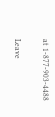at 1-877-903-4488

Leave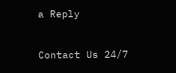a Reply

Contact Us 24/7